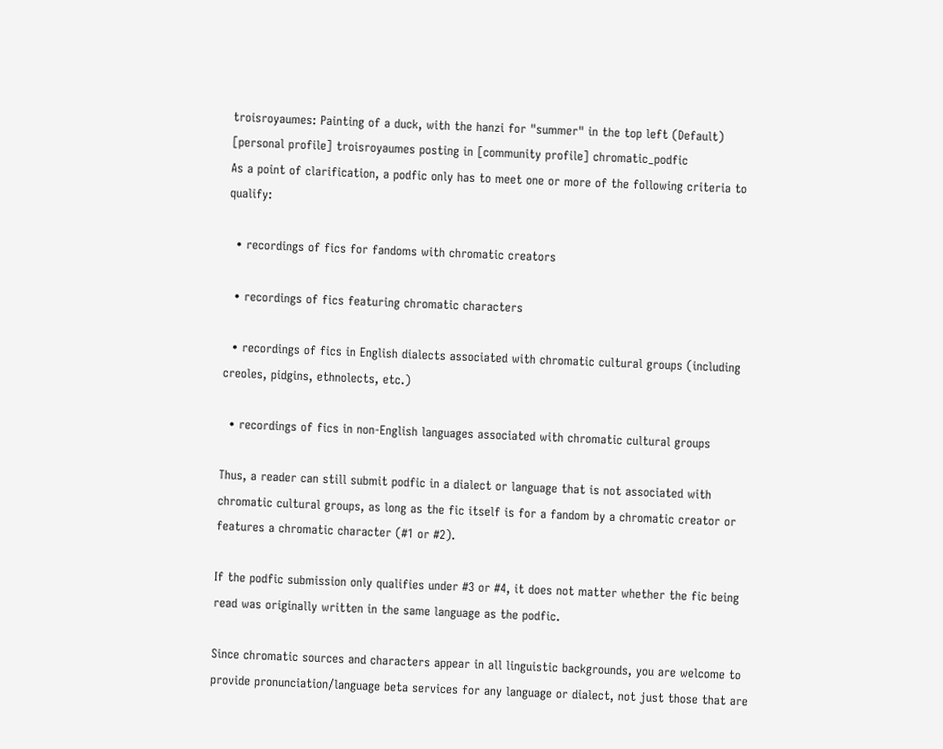troisroyaumes: Painting of a duck, with the hanzi for "summer" in the top left (Default)
[personal profile] troisroyaumes posting in [community profile] chromatic_podfic
As a point of clarification, a podfic only has to meet one or more of the following criteria to qualify:

  • recordings of fics for fandoms with chromatic creators

  • recordings of fics featuring chromatic characters

  • recordings of fics in English dialects associated with chromatic cultural groups (including creoles, pidgins, ethnolects, etc.)

  • recordings of fics in non-English languages associated with chromatic cultural groups

Thus, a reader can still submit podfic in a dialect or language that is not associated with chromatic cultural groups, as long as the fic itself is for a fandom by a chromatic creator or features a chromatic character (#1 or #2).

If the podfic submission only qualifies under #3 or #4, it does not matter whether the fic being read was originally written in the same language as the podfic.

Since chromatic sources and characters appear in all linguistic backgrounds, you are welcome to provide pronunciation/language beta services for any language or dialect, not just those that are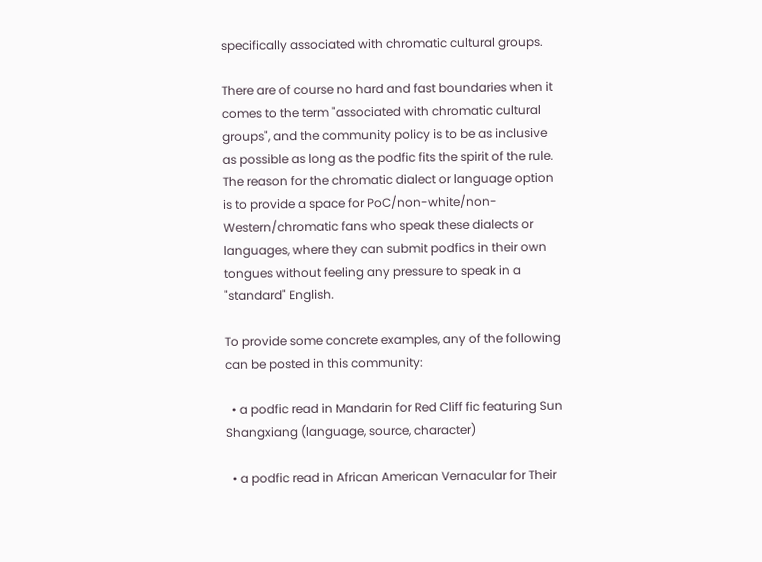specifically associated with chromatic cultural groups.

There are of course no hard and fast boundaries when it comes to the term "associated with chromatic cultural groups", and the community policy is to be as inclusive as possible as long as the podfic fits the spirit of the rule. The reason for the chromatic dialect or language option is to provide a space for PoC/non-white/non-Western/chromatic fans who speak these dialects or languages, where they can submit podfics in their own tongues without feeling any pressure to speak in a "standard" English.

To provide some concrete examples, any of the following can be posted in this community:

  • a podfic read in Mandarin for Red Cliff fic featuring Sun Shangxiang (language, source, character)

  • a podfic read in African American Vernacular for Their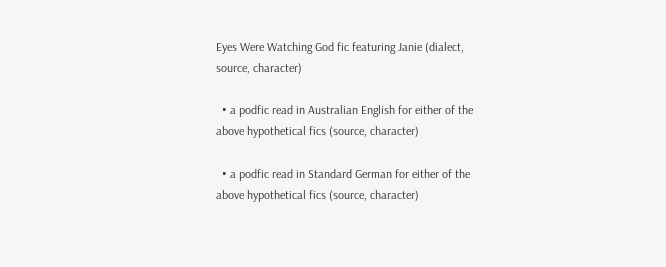Eyes Were Watching God fic featuring Janie (dialect, source, character)

  • a podfic read in Australian English for either of the above hypothetical fics (source, character)

  • a podfic read in Standard German for either of the above hypothetical fics (source, character)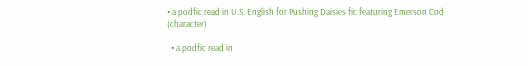• a podfic read in U.S. English for Pushing Daisies fic featuring Emerson Cod (character)

  • a podfic read in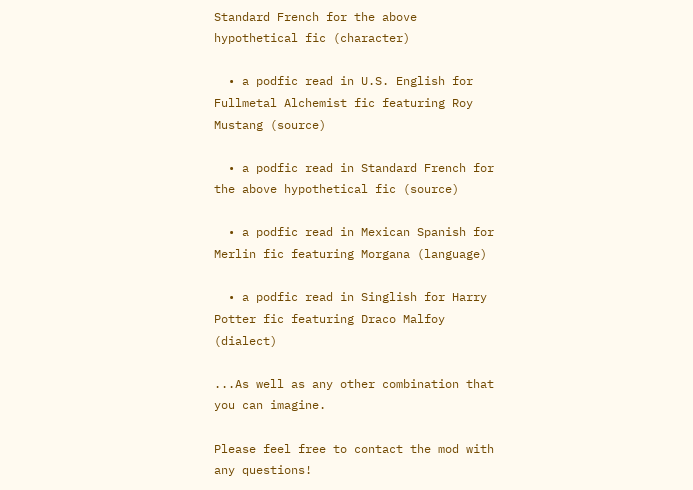Standard French for the above hypothetical fic (character)

  • a podfic read in U.S. English for Fullmetal Alchemist fic featuring Roy Mustang (source)

  • a podfic read in Standard French for the above hypothetical fic (source)

  • a podfic read in Mexican Spanish for Merlin fic featuring Morgana (language)

  • a podfic read in Singlish for Harry Potter fic featuring Draco Malfoy (dialect)

...As well as any other combination that you can imagine.

Please feel free to contact the mod with any questions!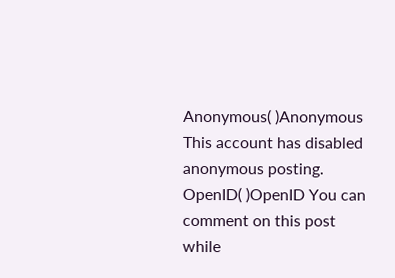Anonymous( )Anonymous This account has disabled anonymous posting.
OpenID( )OpenID You can comment on this post while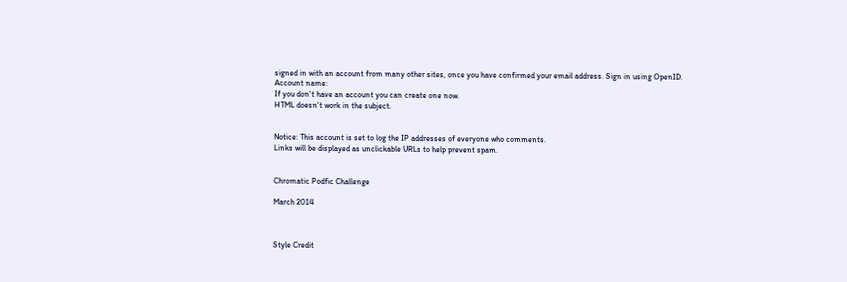signed in with an account from many other sites, once you have confirmed your email address. Sign in using OpenID.
Account name:
If you don't have an account you can create one now.
HTML doesn't work in the subject.


Notice: This account is set to log the IP addresses of everyone who comments.
Links will be displayed as unclickable URLs to help prevent spam.


Chromatic Podfic Challenge

March 2014



Style Credit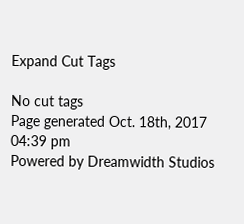Expand Cut Tags

No cut tags
Page generated Oct. 18th, 2017 04:39 pm
Powered by Dreamwidth Studios